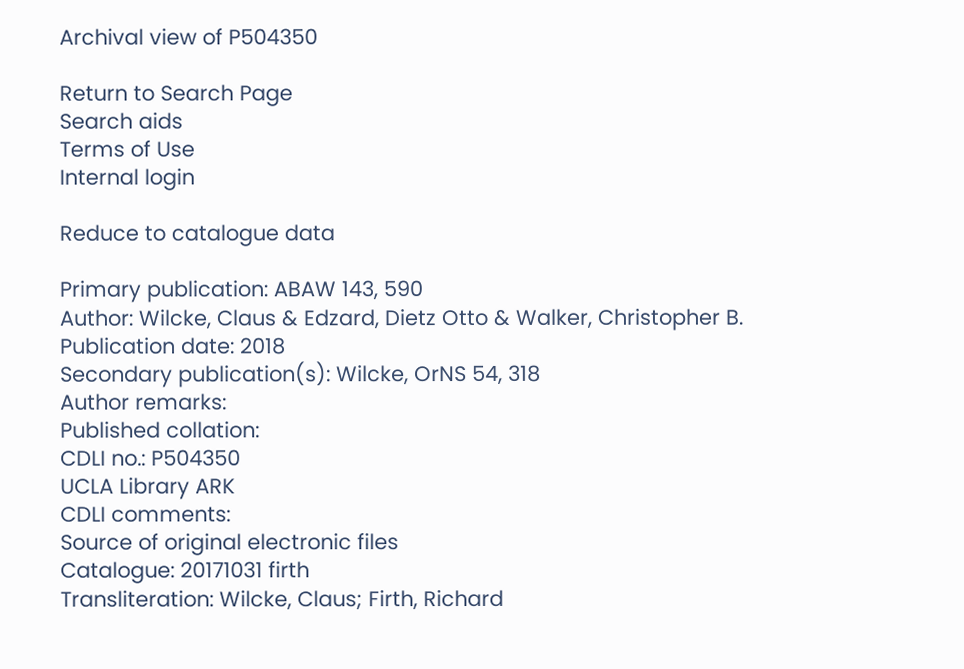Archival view of P504350

Return to Search Page
Search aids
Terms of Use
Internal login

Reduce to catalogue data

Primary publication: ABAW 143, 590
Author: Wilcke, Claus & Edzard, Dietz Otto & Walker, Christopher B.
Publication date: 2018
Secondary publication(s): Wilcke, OrNS 54, 318
Author remarks:
Published collation:
CDLI no.: P504350
UCLA Library ARK
CDLI comments:
Source of original electronic files
Catalogue: 20171031 firth
Transliteration: Wilcke, Claus; Firth, Richard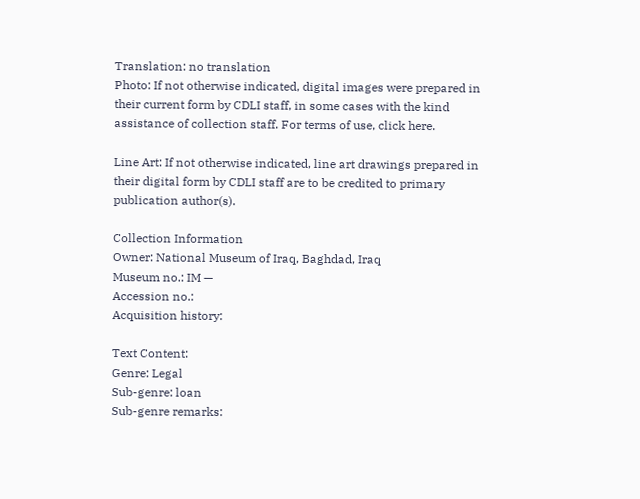Translation: no translation
Photo: If not otherwise indicated, digital images were prepared in their current form by CDLI staff, in some cases with the kind assistance of collection staff. For terms of use, click here.

Line Art: If not otherwise indicated, line art drawings prepared in their digital form by CDLI staff are to be credited to primary publication author(s).

Collection Information
Owner: National Museum of Iraq, Baghdad, Iraq
Museum no.: IM —
Accession no.:
Acquisition history:

Text Content:
Genre: Legal
Sub-genre: loan
Sub-genre remarks: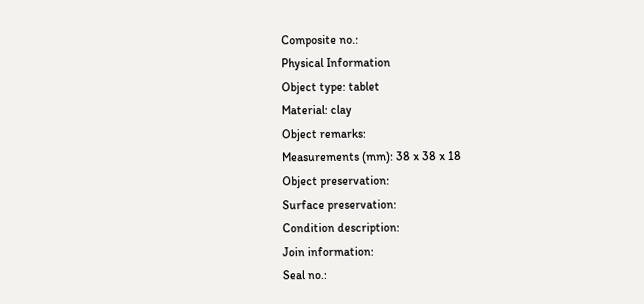Composite no.:
Physical Information
Object type: tablet
Material: clay
Object remarks:
Measurements (mm): 38 x 38 x 18
Object preservation:
Surface preservation:
Condition description:
Join information:
Seal no.: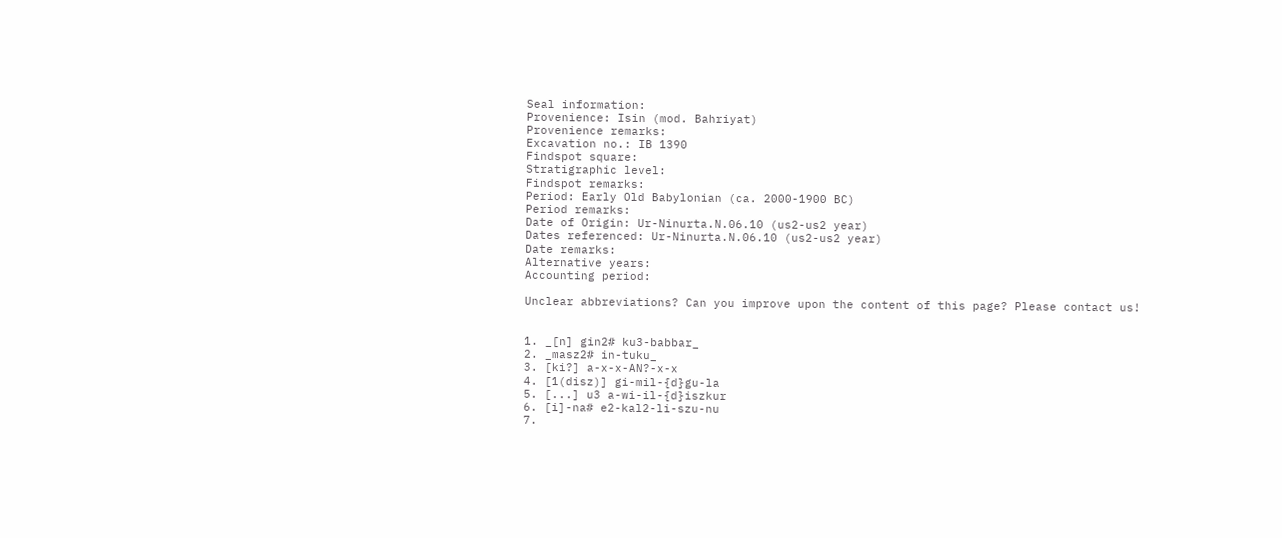Seal information:
Provenience: Isin (mod. Bahriyat)
Provenience remarks:
Excavation no.: IB 1390
Findspot square:
Stratigraphic level:
Findspot remarks:
Period: Early Old Babylonian (ca. 2000-1900 BC)
Period remarks:
Date of Origin: Ur-Ninurta.N.06.10 (us2-us2 year)
Dates referenced: Ur-Ninurta.N.06.10 (us2-us2 year)
Date remarks:
Alternative years:
Accounting period:

Unclear abbreviations? Can you improve upon the content of this page? Please contact us!


1. _[n] gin2# ku3-babbar_
2. _masz2# in-tuku_
3. [ki?] a-x-x-AN?-x-x
4. [1(disz)] gi-mil-{d}gu-la
5. [...] u3 a-wi-il-{d}iszkur
6. [i]-na# e2-kal2-li-szu-nu
7.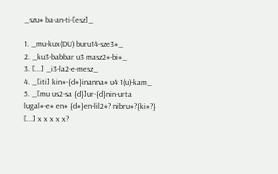_szu# ba-an-ti-[esz]_

1. _mu-kux(DU) buru14-sze3#_
2. _ku3-babbar u3 masz2#-bi#_
3. [...] _i3-la2-e-mesz_
4. _[iti] kin#-{d#}inanna# u4 1(u)-kam_
5. _[mu us2-sa {d}]ur-{d}nin-urta lugal#-e# en# {d#}en-lil2#? nibru#?{ki#?} [...] x x x x x?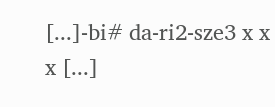[...]-bi# da-ri2-sze3 x x x [...]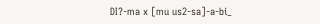DI?-ma x [mu us2-sa]-a-bi_